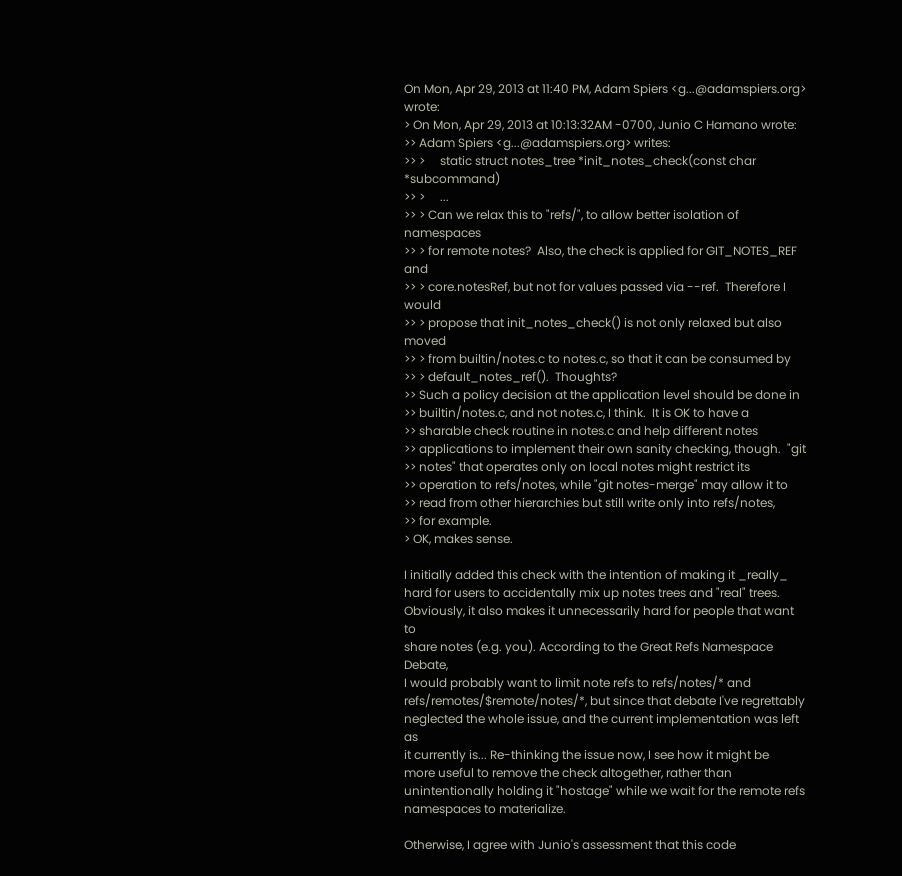On Mon, Apr 29, 2013 at 11:40 PM, Adam Spiers <g...@adamspiers.org> wrote:
> On Mon, Apr 29, 2013 at 10:13:32AM -0700, Junio C Hamano wrote:
>> Adam Spiers <g...@adamspiers.org> writes:
>> >     static struct notes_tree *init_notes_check(const char *subcommand)
>> >     ...
>> > Can we relax this to "refs/", to allow better isolation of namespaces
>> > for remote notes?  Also, the check is applied for GIT_NOTES_REF and
>> > core.notesRef, but not for values passed via --ref.  Therefore I would
>> > propose that init_notes_check() is not only relaxed but also moved
>> > from builtin/notes.c to notes.c, so that it can be consumed by
>> > default_notes_ref().  Thoughts?
>> Such a policy decision at the application level should be done in
>> builtin/notes.c, and not notes.c, I think.  It is OK to have a
>> sharable check routine in notes.c and help different notes
>> applications to implement their own sanity checking, though.  "git
>> notes" that operates only on local notes might restrict its
>> operation to refs/notes, while "git notes-merge" may allow it to
>> read from other hierarchies but still write only into refs/notes,
>> for example.
> OK, makes sense.

I initially added this check with the intention of making it _really_
hard for users to accidentally mix up notes trees and "real" trees.
Obviously, it also makes it unnecessarily hard for people that want to
share notes (e.g. you). According to the Great Refs Namespace Debate,
I would probably want to limit note refs to refs/notes/* and
refs/remotes/$remote/notes/*, but since that debate I've regrettably
neglected the whole issue, and the current implementation was left as
it currently is... Re-thinking the issue now, I see how it might be
more useful to remove the check altogether, rather than
unintentionally holding it "hostage" while we wait for the remote refs
namespaces to materialize.

Otherwise, I agree with Junio's assessment that this code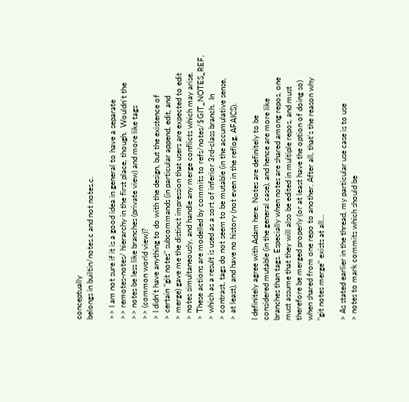conceptually
belongs in builtin/notes.c and not notes.c.

>> I am not sure if it is a good idea in general to have a separate
>> remotes-notes/ hierarchy in the first place, though.  Wouldn't the
>> notes be less like branches (private view) and more like tags
>> (common world view)?
> I didn't have anything to do with the design, but the existence of
> certain "git notes" subcommands (in particular append, edit, and
> merge) gave me the distinct impression that users are expected to edit
> notes simultaneously, and handle any merge conflicts which may arise.
> These actions are modelled by commits to refs/notes/$GIT_NOTES_REF,
> which as a result is used as a sort of inferior 3rd-class branch.  In
> contrast, tags do not seem to be mutable (in the accumulative sense,
> at least), and have no history (not even in the reflog, AFAICS).

I definitely agree with Adam here. Notes are definitely to be
considered mutable (in the general case), and hence are more like
branches than tags. Especially when notes are shared among repos, one
must assume that they will also be edited in multiple repos, and must
therefore be merged properly (or at least have the option of doing so)
when shared from one repo to another. After all, that's the reason why
"git notes merge" exists at all...

> As stated earlier in the thread, my particular use case is to use
> notes to mark commits which should be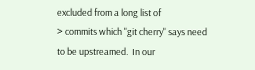excluded from a long list of
> commits which "git cherry" says need to be upstreamed.  In our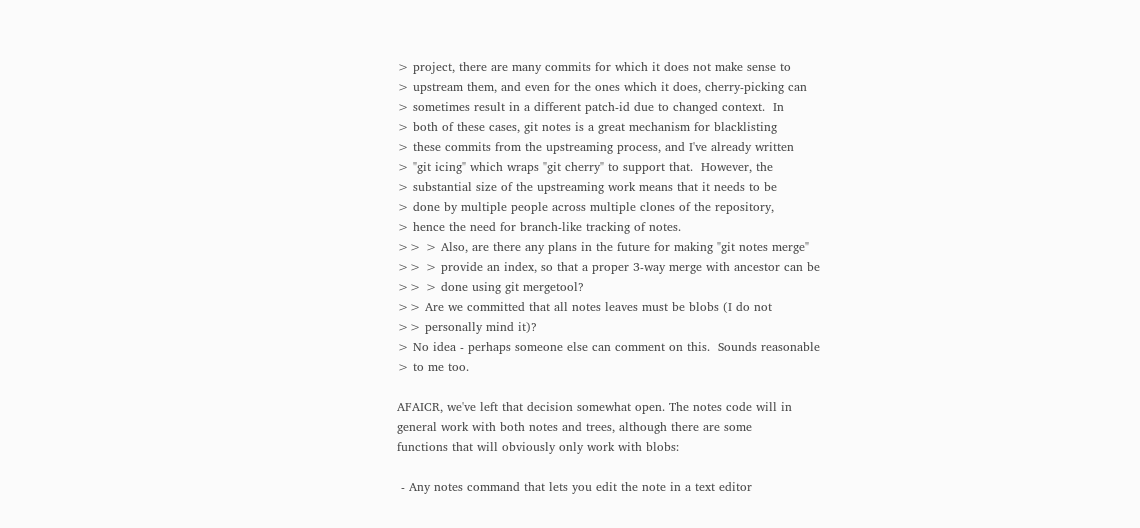> project, there are many commits for which it does not make sense to
> upstream them, and even for the ones which it does, cherry-picking can
> sometimes result in a different patch-id due to changed context.  In
> both of these cases, git notes is a great mechanism for blacklisting
> these commits from the upstreaming process, and I've already written
> "git icing" which wraps "git cherry" to support that.  However, the
> substantial size of the upstreaming work means that it needs to be
> done by multiple people across multiple clones of the repository,
> hence the need for branch-like tracking of notes.
>> > Also, are there any plans in the future for making "git notes merge"
>> > provide an index, so that a proper 3-way merge with ancestor can be
>> > done using git mergetool?
>> Are we committed that all notes leaves must be blobs (I do not
>> personally mind it)?
> No idea - perhaps someone else can comment on this.  Sounds reasonable
> to me too.

AFAICR, we've left that decision somewhat open. The notes code will in
general work with both notes and trees, although there are some
functions that will obviously only work with blobs:

 - Any notes command that lets you edit the note in a text editor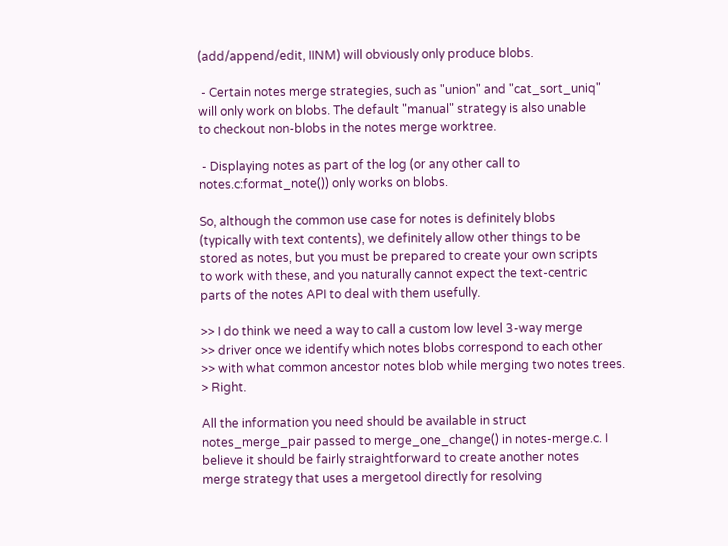(add/append/edit, IINM) will obviously only produce blobs.

 - Certain notes merge strategies, such as "union" and "cat_sort_uniq"
will only work on blobs. The default "manual" strategy is also unable
to checkout non-blobs in the notes merge worktree.

 - Displaying notes as part of the log (or any other call to
notes.c:format_note()) only works on blobs.

So, although the common use case for notes is definitely blobs
(typically with text contents), we definitely allow other things to be
stored as notes, but you must be prepared to create your own scripts
to work with these, and you naturally cannot expect the text-centric
parts of the notes API to deal with them usefully.

>> I do think we need a way to call a custom low level 3-way merge
>> driver once we identify which notes blobs correspond to each other
>> with what common ancestor notes blob while merging two notes trees.
> Right.

All the information you need should be available in struct
notes_merge_pair passed to merge_one_change() in notes-merge.c. I
believe it should be fairly straightforward to create another notes
merge strategy that uses a mergetool directly for resolving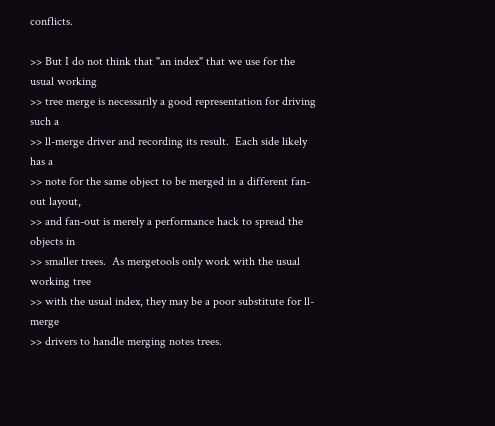conflicts.

>> But I do not think that "an index" that we use for the usual working
>> tree merge is necessarily a good representation for driving such a
>> ll-merge driver and recording its result.  Each side likely has a
>> note for the same object to be merged in a different fan-out layout,
>> and fan-out is merely a performance hack to spread the objects in
>> smaller trees.  As mergetools only work with the usual working tree
>> with the usual index, they may be a poor substitute for ll-merge
>> drivers to handle merging notes trees.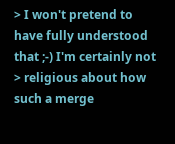> I won't pretend to have fully understood that ;-) I'm certainly not
> religious about how such a merge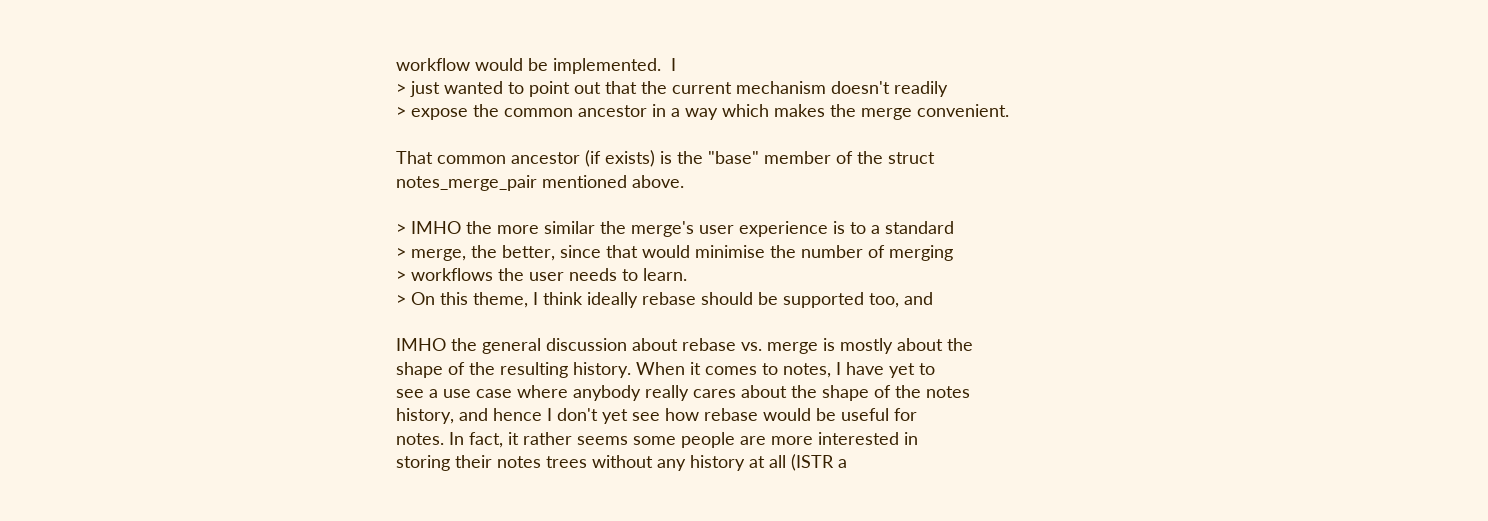workflow would be implemented.  I
> just wanted to point out that the current mechanism doesn't readily
> expose the common ancestor in a way which makes the merge convenient.

That common ancestor (if exists) is the "base" member of the struct
notes_merge_pair mentioned above.

> IMHO the more similar the merge's user experience is to a standard
> merge, the better, since that would minimise the number of merging
> workflows the user needs to learn.
> On this theme, I think ideally rebase should be supported too, and

IMHO the general discussion about rebase vs. merge is mostly about the
shape of the resulting history. When it comes to notes, I have yet to
see a use case where anybody really cares about the shape of the notes
history, and hence I don't yet see how rebase would be useful for
notes. In fact, it rather seems some people are more interested in
storing their notes trees without any history at all (ISTR a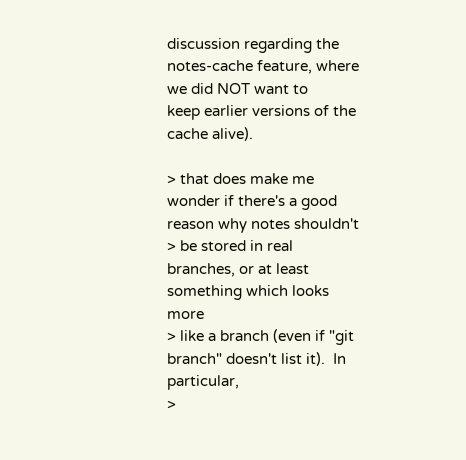discussion regarding the notes-cache feature, where we did NOT want to
keep earlier versions of the cache alive).

> that does make me wonder if there's a good reason why notes shouldn't
> be stored in real branches, or at least something which looks more
> like a branch (even if "git branch" doesn't list it).  In particular,
>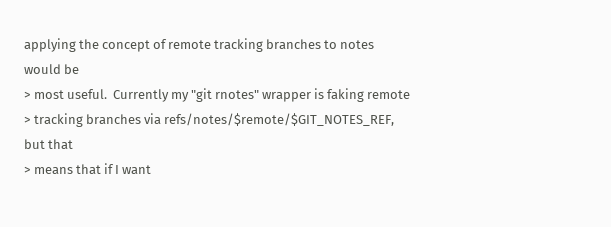applying the concept of remote tracking branches to notes would be
> most useful.  Currently my "git rnotes" wrapper is faking remote
> tracking branches via refs/notes/$remote/$GIT_NOTES_REF, but that
> means that if I want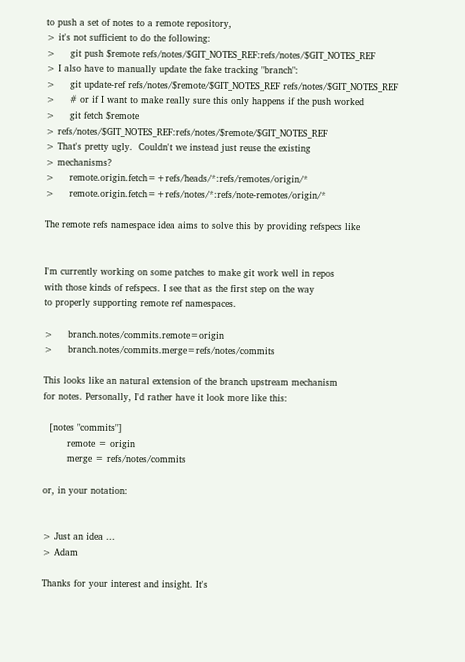to push a set of notes to a remote repository,
> it's not sufficient to do the following:
>     git push $remote refs/notes/$GIT_NOTES_REF:refs/notes/$GIT_NOTES_REF
> I also have to manually update the fake tracking "branch":
>     git update-ref refs/notes/$remote/$GIT_NOTES_REF refs/notes/$GIT_NOTES_REF
>     # or if I want to make really sure this only happens if the push worked
>     git fetch $remote
> refs/notes/$GIT_NOTES_REF:refs/notes/$remote/$GIT_NOTES_REF
> That's pretty ugly.  Couldn't we instead just reuse the existing
> mechanisms?
>     remote.origin.fetch=+refs/heads/*:refs/remotes/origin/*
>     remote.origin.fetch=+refs/notes/*:refs/note-remotes/origin/*

The remote refs namespace idea aims to solve this by providing refspecs like


I'm currently working on some patches to make git work well in repos
with those kinds of refspecs. I see that as the first step on the way
to properly supporting remote ref namespaces.

>     branch.notes/commits.remote=origin
>     branch.notes/commits.merge=refs/notes/commits

This looks like an natural extension of the branch upstream mechanism
for notes. Personally, I'd rather have it look more like this:

  [notes "commits"]
        remote = origin
        merge = refs/notes/commits

or, in your notation:


> Just an idea ...
> Adam

Thanks for your interest and insight. It's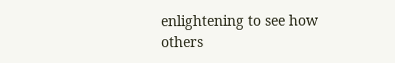enlightening to see how
others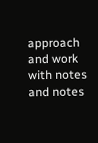approach and work with notes and notes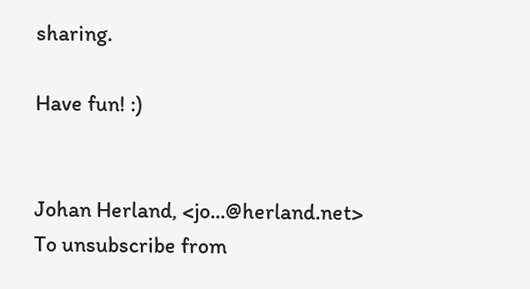sharing.

Have fun! :)


Johan Herland, <jo...@herland.net>
To unsubscribe from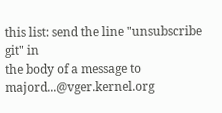this list: send the line "unsubscribe git" in
the body of a message to majord...@vger.kernel.org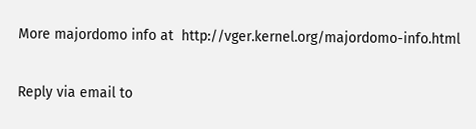More majordomo info at  http://vger.kernel.org/majordomo-info.html

Reply via email to